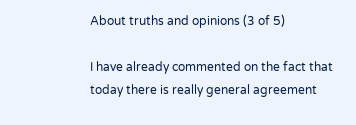About truths and opinions (3 of 5)

I have already commented on the fact that today there is really general agreement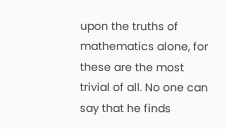upon the truths of mathematics alone, for these are the most trivial of all. No one can say that he finds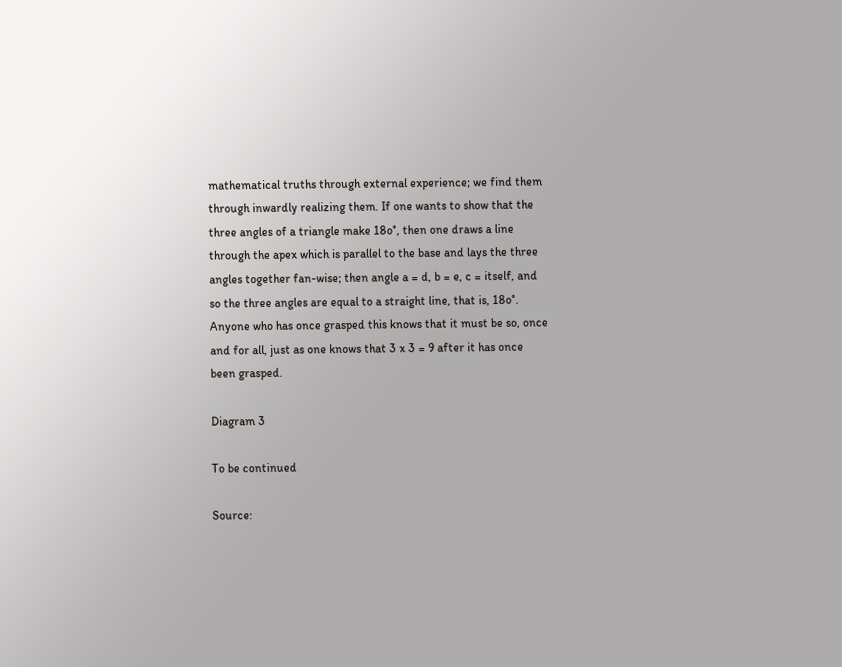mathematical truths through external experience; we find them through inwardly realizing them. If one wants to show that the three angles of a triangle make 18o°, then one draws a line through the apex which is parallel to the base and lays the three angles together fan-wise; then angle a = d, b = e, c = itself, and so the three angles are equal to a straight line, that is, 18o°. Anyone who has once grasped this knows that it must be so, once and for all, just as one knows that 3 x 3 = 9 after it has once been grasped.

Diagram 3

To be continued

Source: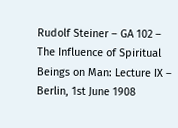Rudolf Steiner – GA 102 – The Influence of Spiritual Beings on Man: Lecture IX – Berlin, 1st June 1908